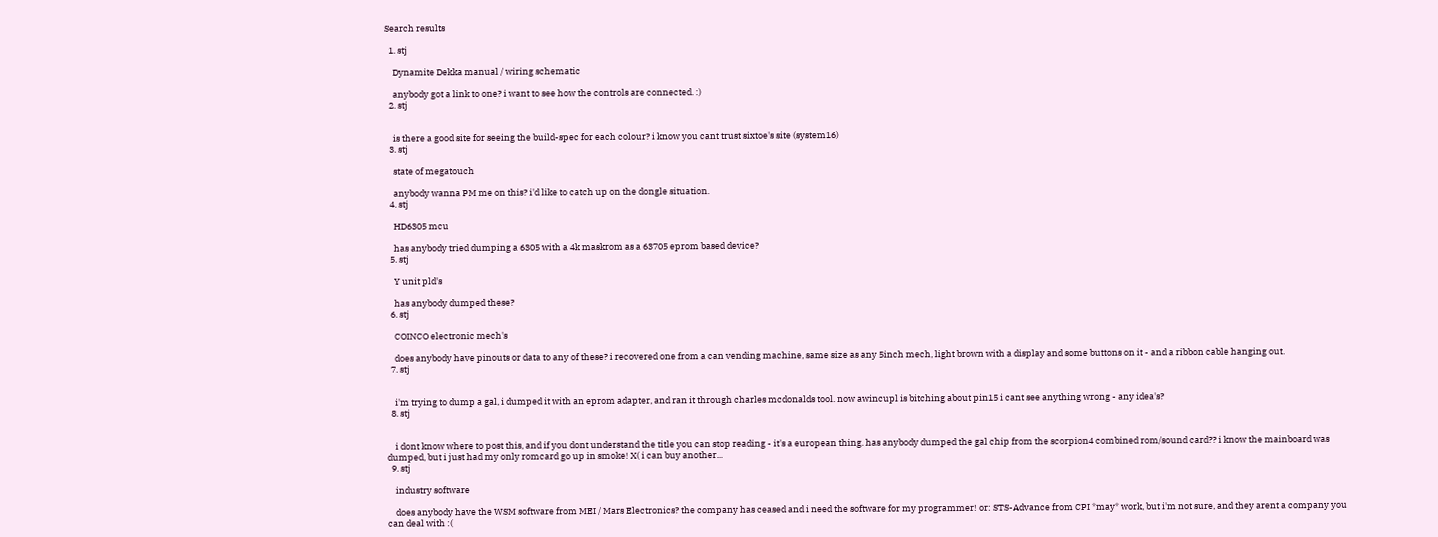Search results

  1. stj

    Dynamite Dekka manual / wiring schematic

    anybody got a link to one? i want to see how the controls are connected. :)
  2. stj


    is there a good site for seeing the build-spec for each colour? i know you cant trust sixtoe's site (system16)
  3. stj

    state of megatouch

    anybody wanna PM me on this? i'd like to catch up on the dongle situation.
  4. stj

    HD6305 mcu

    has anybody tried dumping a 6305 with a 4k maskrom as a 63705 eprom based device?
  5. stj

    Y unit pld's

    has anybody dumped these?
  6. stj

    COINCO electronic mech's

    does anybody have pinouts or data to any of these? i recovered one from a can vending machine, same size as any 5inch mech, light brown with a display and some buttons on it - and a ribbon cable hanging out.
  7. stj


    i'm trying to dump a gal, i dumped it with an eprom adapter, and ran it through charles mcdonalds tool. now awincupl is bitching about pin15 i cant see anything wrong - any idea's?
  8. stj


    i dont know where to post this, and if you dont understand the title you can stop reading - it's a european thing. has anybody dumped the gal chip from the scorpion4 combined rom/sound card?? i know the mainboard was dumped, but i just had my only romcard go up in smoke! X( i can buy another...
  9. stj

    industry software

    does anybody have the WSM software from MEI / Mars Electronics? the company has ceased and i need the software for my programmer! or: STS-Advance from CPI *may* work, but i'm not sure, and they arent a company you can deal with :(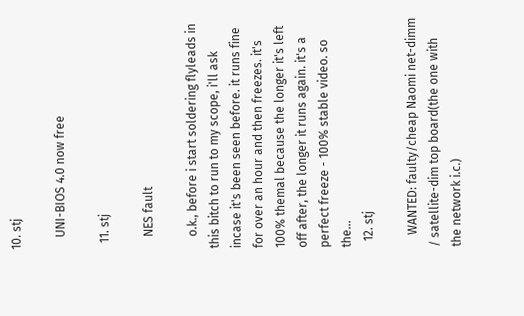10. stj

    UNI-BIOS 4.0 now free

  11. stj

    NES fault

    o.k., before i start soldering flyleads in this bitch to run to my scope, i'll ask incase it's been seen before. it runs fine for over an hour and then freezes. it's 100% themal because the longer it's left off after, the longer it runs again. it's a perfect freeze - 100% stable video. so the...
  12. stj

    WANTED: faulty/cheap Naomi net-dimm / satellite-dim top board(the one with the network i.c.)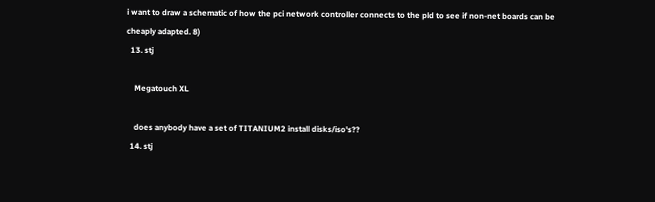i want to draw a schematic of how the pci network controller connects to the pld to see if non-net boards can be cheaply adapted. 8)
  13. stj

    Megatouch XL

    does anybody have a set of TITANIUM2 install disks/iso's??
  14. stj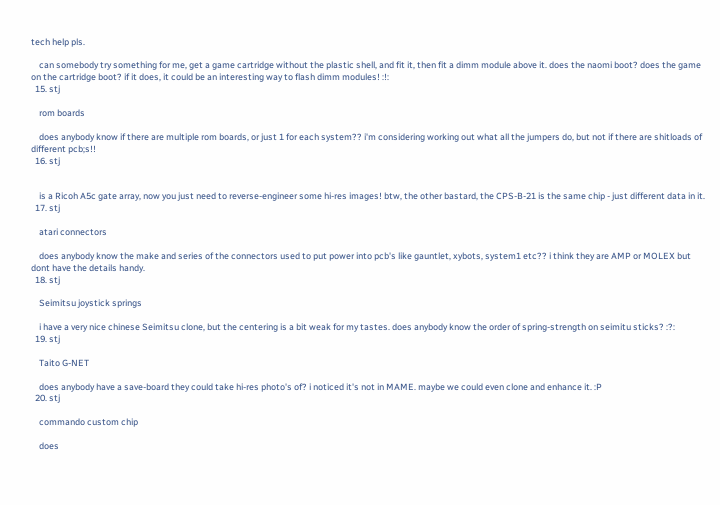tech help pls.

    can somebody try something for me, get a game cartridge without the plastic shell, and fit it, then fit a dimm module above it. does the naomi boot? does the game on the cartridge boot? if it does, it could be an interesting way to flash dimm modules! :!:
  15. stj

    rom boards

    does anybody know if there are multiple rom boards, or just 1 for each system?? i'm considering working out what all the jumpers do, but not if there are shitloads of different pcb;s!!
  16. stj


    is a Ricoh A5c gate array, now you just need to reverse-engineer some hi-res images! btw, the other bastard, the CPS-B-21 is the same chip - just different data in it.
  17. stj

    atari connectors

    does anybody know the make and series of the connectors used to put power into pcb's like gauntlet, xybots, system1 etc?? i think they are AMP or MOLEX but dont have the details handy.
  18. stj

    Seimitsu joystick springs

    i have a very nice chinese Seimitsu clone, but the centering is a bit weak for my tastes. does anybody know the order of spring-strength on seimitu sticks? :?:
  19. stj

    Taito G-NET

    does anybody have a save-board they could take hi-res photo's of? i noticed it's not in MAME. maybe we could even clone and enhance it. :P
  20. stj

    commando custom chip

    does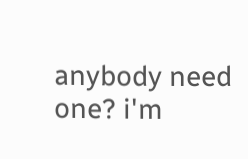anybody need one? i'm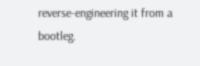reverse-engineering it from a bootleg.